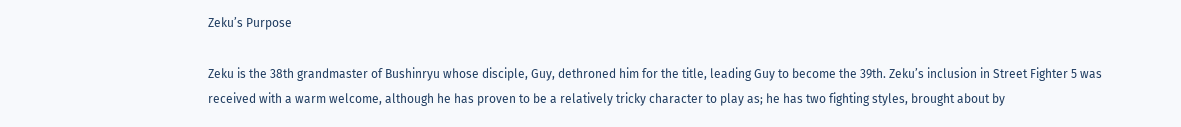Zeku’s Purpose

Zeku is the 38th grandmaster of Bushinryu whose disciple, Guy, dethroned him for the title, leading Guy to become the 39th. Zeku’s inclusion in Street Fighter 5 was received with a warm welcome, although he has proven to be a relatively tricky character to play as; he has two fighting styles, brought about by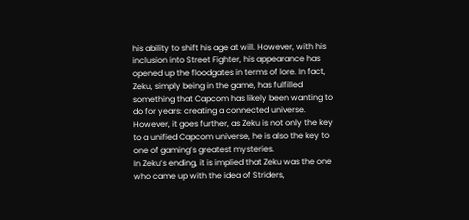his ability to shift his age at will. However, with his inclusion into Street Fighter, his appearance has opened up the floodgates in terms of lore. In fact, Zeku, simply being in the game, has fulfilled something that Capcom has likely been wanting to do for years: creating a connected universe. However, it goes further, as Zeku is not only the key to a unified Capcom universe, he is also the key to one of gaming’s greatest mysteries.
In Zeku’s ending, it is implied that Zeku was the one who came up with the idea of Striders,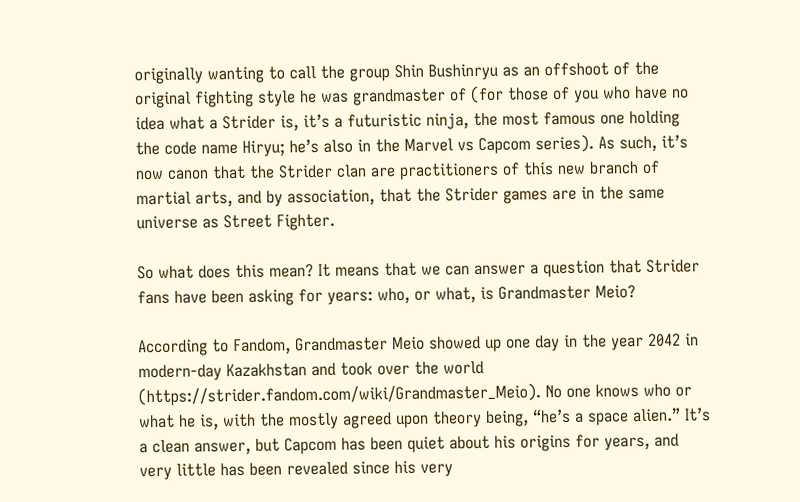originally wanting to call the group Shin Bushinryu as an offshoot of the original fighting style he was grandmaster of (for those of you who have no idea what a Strider is, it’s a futuristic ninja, the most famous one holding the code name Hiryu; he’s also in the Marvel vs Capcom series). As such, it’s now canon that the Strider clan are practitioners of this new branch of martial arts, and by association, that the Strider games are in the same universe as Street Fighter.

So what does this mean? It means that we can answer a question that Strider fans have been asking for years: who, or what, is Grandmaster Meio?

According to Fandom, Grandmaster Meio showed up one day in the year 2042 in modern-day Kazakhstan and took over the world (https://strider.fandom.com/wiki/Grandmaster_Meio). No one knows who or what he is, with the mostly agreed upon theory being, “he’s a space alien.” It’s a clean answer, but Capcom has been quiet about his origins for years, and very little has been revealed since his very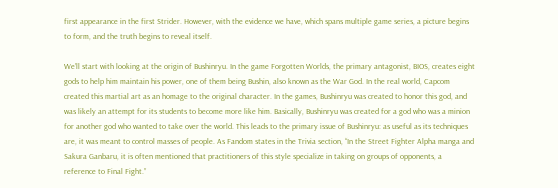first appearance in the first Strider. However, with the evidence we have, which spans multiple game series, a picture begins to form, and the truth begins to reveal itself.

We’ll start with looking at the origin of Bushinryu. In the game Forgotten Worlds, the primary antagonist, BIOS, creates eight gods to help him maintain his power, one of them being Bushin, also known as the War God. In the real world, Capcom created this martial art as an homage to the original character. In the games, Bushinryu was created to honor this god, and was likely an attempt for its students to become more like him. Basically, Bushinryu was created for a god who was a minion for another god who wanted to take over the world. This leads to the primary issue of Bushinryu: as useful as its techniques are, it was meant to control masses of people. As Fandom states in the Trivia section, “In the Street Fighter Alpha manga and Sakura Ganbaru, it is often mentioned that practitioners of this style specialize in taking on groups of opponents, a reference to Final Fight.”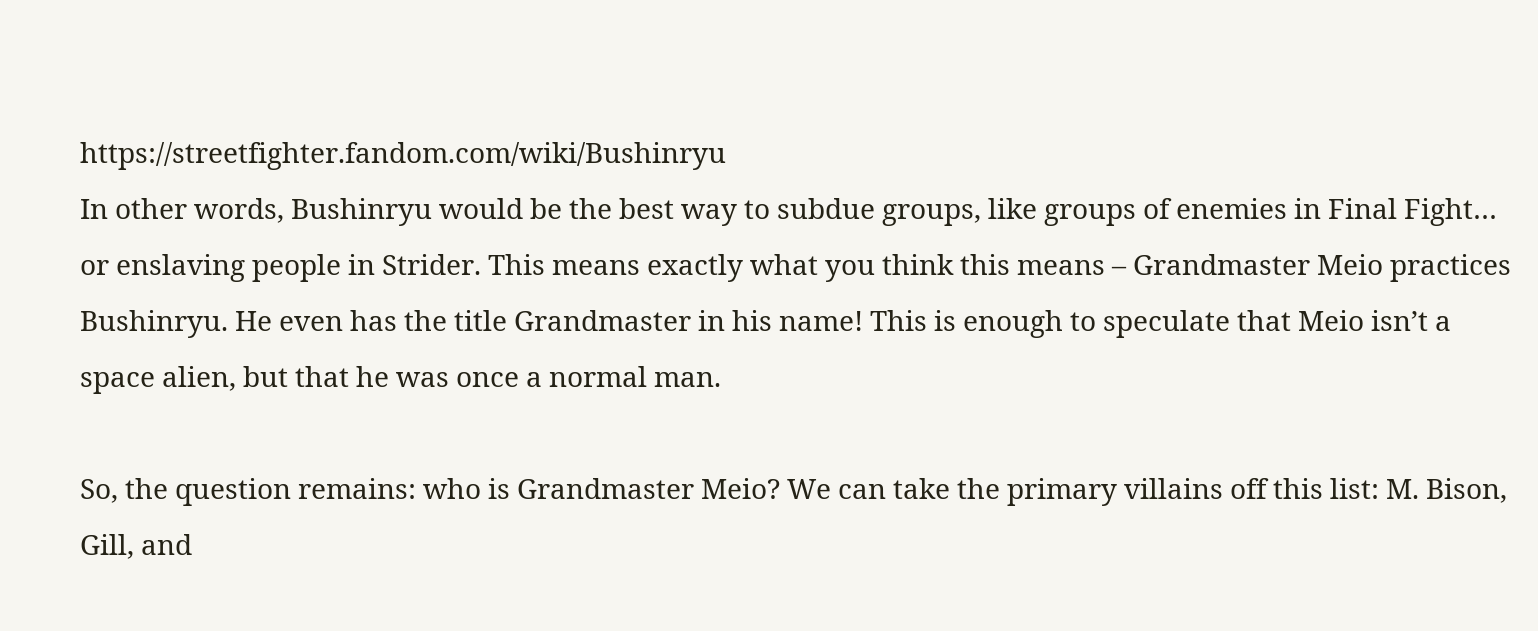https://streetfighter.fandom.com/wiki/Bushinryu
In other words, Bushinryu would be the best way to subdue groups, like groups of enemies in Final Fight… or enslaving people in Strider. This means exactly what you think this means – Grandmaster Meio practices Bushinryu. He even has the title Grandmaster in his name! This is enough to speculate that Meio isn’t a space alien, but that he was once a normal man.

So, the question remains: who is Grandmaster Meio? We can take the primary villains off this list: M. Bison, Gill, and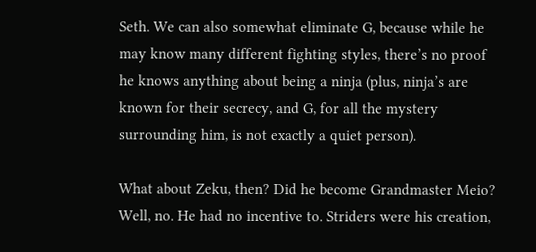Seth. We can also somewhat eliminate G, because while he may know many different fighting styles, there’s no proof he knows anything about being a ninja (plus, ninja’s are known for their secrecy, and G, for all the mystery surrounding him, is not exactly a quiet person).

What about Zeku, then? Did he become Grandmaster Meio? Well, no. He had no incentive to. Striders were his creation,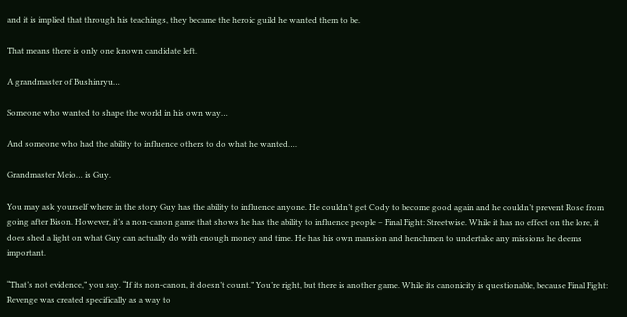and it is implied that through his teachings, they became the heroic guild he wanted them to be.

That means there is only one known candidate left.

A grandmaster of Bushinryu…

Someone who wanted to shape the world in his own way…

And someone who had the ability to influence others to do what he wanted….

Grandmaster Meio… is Guy.

You may ask yourself where in the story Guy has the ability to influence anyone. He couldn’t get Cody to become good again and he couldn’t prevent Rose from going after Bison. However, it’s a non-canon game that shows he has the ability to influence people – Final Fight: Streetwise. While it has no effect on the lore, it does shed a light on what Guy can actually do with enough money and time. He has his own mansion and henchmen to undertake any missions he deems important.

“That’s not evidence,” you say. “If its non-canon, it doesn’t count.” You’re right, but there is another game. While its canonicity is questionable, because Final Fight: Revenge was created specifically as a way to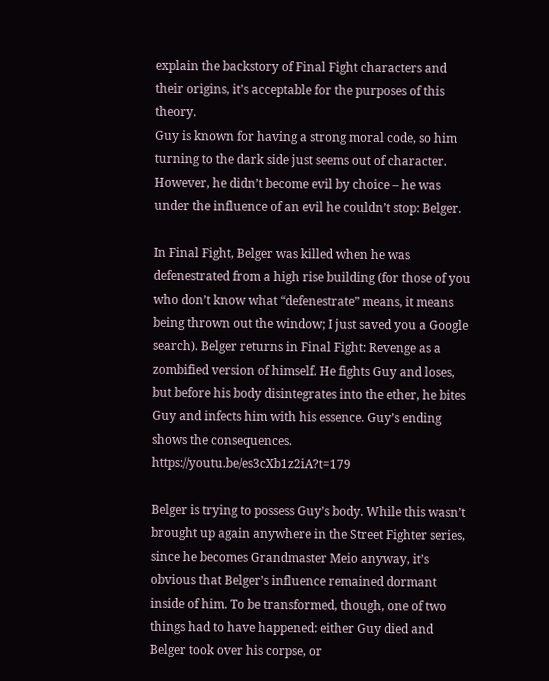explain the backstory of Final Fight characters and their origins, it’s acceptable for the purposes of this theory.
Guy is known for having a strong moral code, so him turning to the dark side just seems out of character. However, he didn’t become evil by choice – he was under the influence of an evil he couldn’t stop: Belger.

In Final Fight, Belger was killed when he was defenestrated from a high rise building (for those of you who don’t know what “defenestrate” means, it means being thrown out the window; I just saved you a Google search). Belger returns in Final Fight: Revenge as a zombified version of himself. He fights Guy and loses, but before his body disintegrates into the ether, he bites Guy and infects him with his essence. Guy’s ending shows the consequences. https://youtu.be/es3cXb1z2iA?t=179

Belger is trying to possess Guy’s body. While this wasn’t brought up again anywhere in the Street Fighter series, since he becomes Grandmaster Meio anyway, it’s obvious that Belger’s influence remained dormant inside of him. To be transformed, though, one of two things had to have happened: either Guy died and Belger took over his corpse, or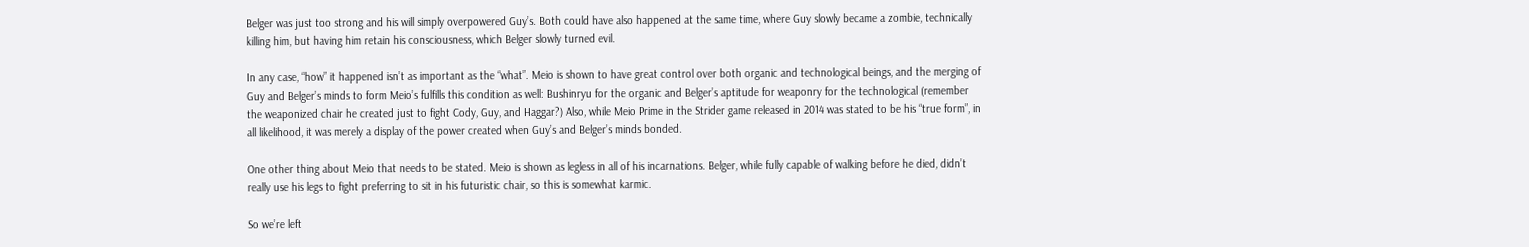Belger was just too strong and his will simply overpowered Guy’s. Both could have also happened at the same time, where Guy slowly became a zombie, technically killing him, but having him retain his consciousness, which Belger slowly turned evil.

In any case, “how” it happened isn’t as important as the “what”. Meio is shown to have great control over both organic and technological beings, and the merging of Guy and Belger’s minds to form Meio’s fulfills this condition as well: Bushinryu for the organic and Belger’s aptitude for weaponry for the technological (remember the weaponized chair he created just to fight Cody, Guy, and Haggar?) Also, while Meio Prime in the Strider game released in 2014 was stated to be his “true form”, in all likelihood, it was merely a display of the power created when Guy’s and Belger’s minds bonded.

One other thing about Meio that needs to be stated. Meio is shown as legless in all of his incarnations. Belger, while fully capable of walking before he died, didn’t really use his legs to fight preferring to sit in his futuristic chair, so this is somewhat karmic.

So we’re left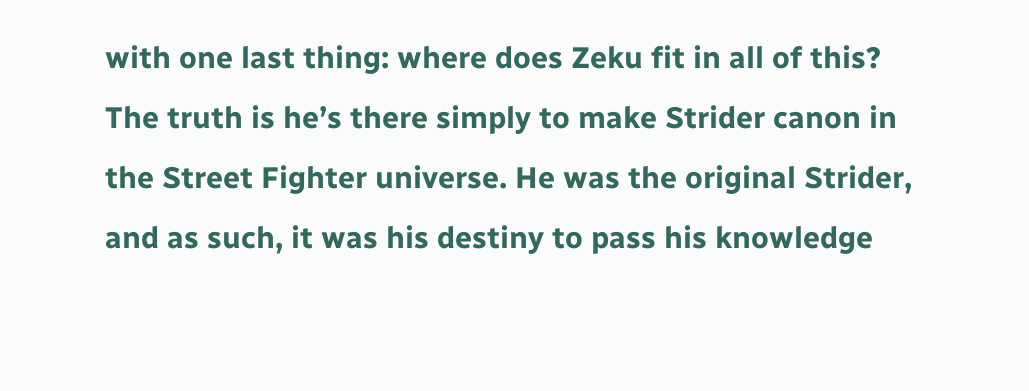with one last thing: where does Zeku fit in all of this? The truth is he’s there simply to make Strider canon in the Street Fighter universe. He was the original Strider, and as such, it was his destiny to pass his knowledge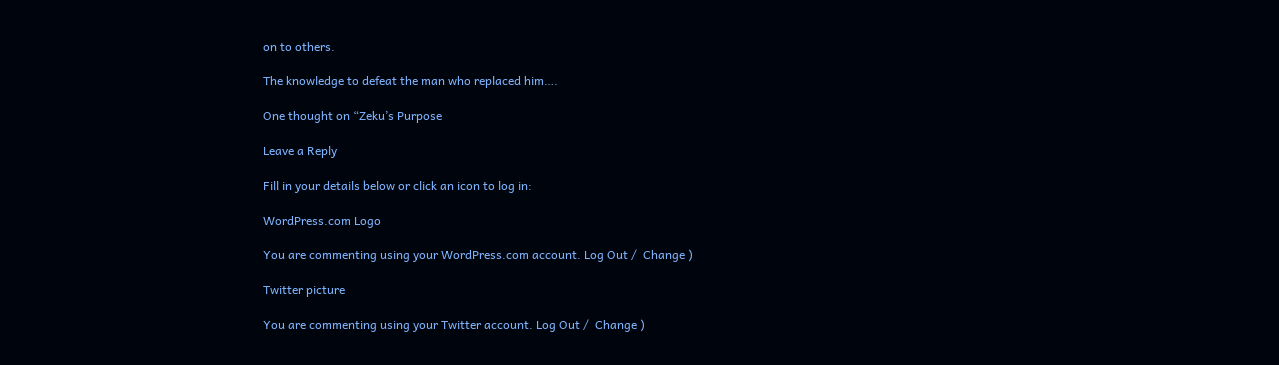on to others.

The knowledge to defeat the man who replaced him….

One thought on “Zeku’s Purpose

Leave a Reply

Fill in your details below or click an icon to log in:

WordPress.com Logo

You are commenting using your WordPress.com account. Log Out /  Change )

Twitter picture

You are commenting using your Twitter account. Log Out /  Change )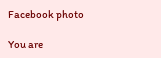Facebook photo

You are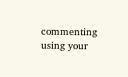commenting using your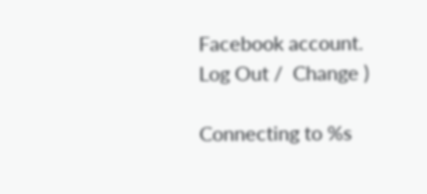Facebook account. Log Out /  Change )

Connecting to %s